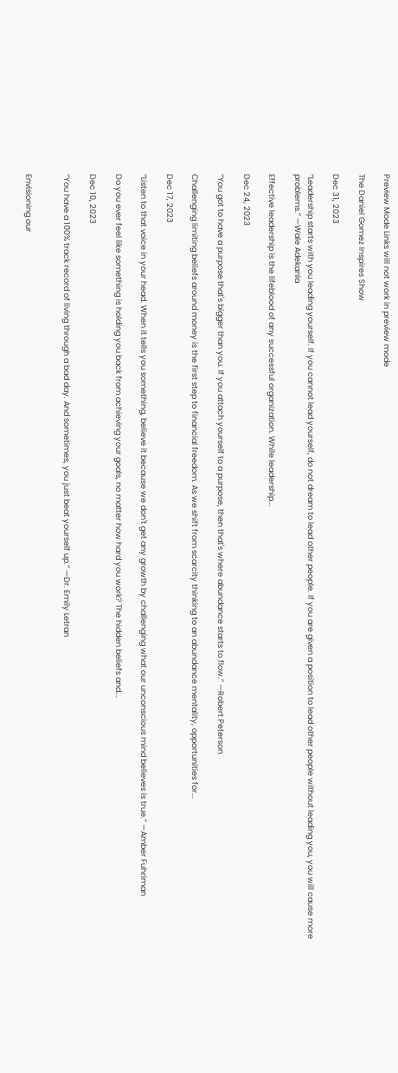Preview Mode Links will not work in preview mode

The Daniel Gomez Inspires Show

Dec 31, 2023

“Leadership starts with you leading yourself. If you cannot lead yourself, do not dream to lead other people. If you are given a position to lead other people without leading you, you will cause more problems.” —Wale Adekanla

Effective leadership is the lifeblood of any successful organization. While leadership...

Dec 24, 2023

“You got to have a purpose that's bigger than you. If you attach yourself to a purpose, then that's where abundance starts to flow.” —Robert Peterson

Challenging limiting beliefs around money is the first step to financial freedom. As we shift from scarcity thinking to an abundance mentality, opportunities for...

Dec 17, 2023

“Listen to that voice in your head. When it tells you something, believe it because we don't get any growth by challenging what our unconscious mind believes is true.” —Amber Fuhriman

Do you ever feel like something is holding you back from achieving your goals, no matter how hard you work? The hidden beliefs and...

Dec 10, 2023

“You have a 100% track record of living through a bad day. And sometimes, you just beat yourself up.” —Dr. Emily Letran


Envisioning our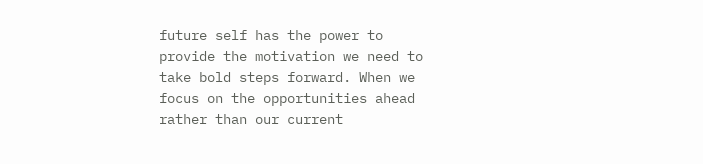future self has the power to provide the motivation we need to take bold steps forward. When we focus on the opportunities ahead rather than our current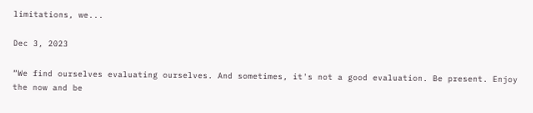limitations, we...

Dec 3, 2023

“We find ourselves evaluating ourselves. And sometimes, it's not a good evaluation. Be present. Enjoy the now and be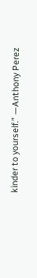kinder to yourself.” —Anthony Perez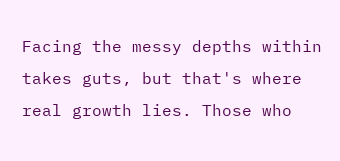Facing the messy depths within takes guts, but that's where real growth lies. Those who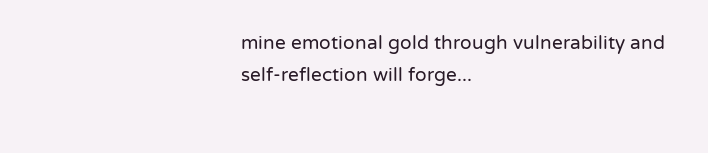mine emotional gold through vulnerability and self-reflection will forge...